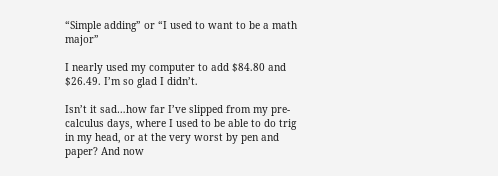“Simple adding” or “I used to want to be a math major”

I nearly used my computer to add $84.80 and $26.49. I’m so glad I didn’t.

Isn’t it sad…how far I’ve slipped from my pre-calculus days, where I used to be able to do trig in my head, or at the very worst by pen and paper? And now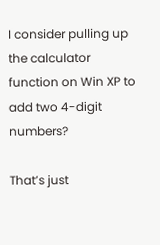I consider pulling up the calculator function on Win XP to add two 4-digit numbers?

That’s just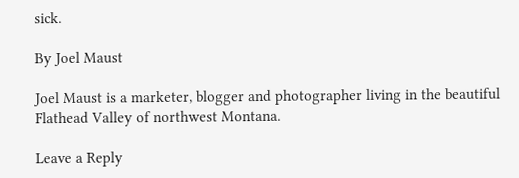sick.

By Joel Maust

Joel Maust is a marketer, blogger and photographer living in the beautiful Flathead Valley of northwest Montana.

Leave a Reply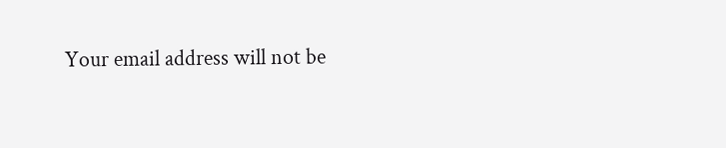Your email address will not be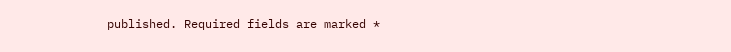published. Required fields are marked *